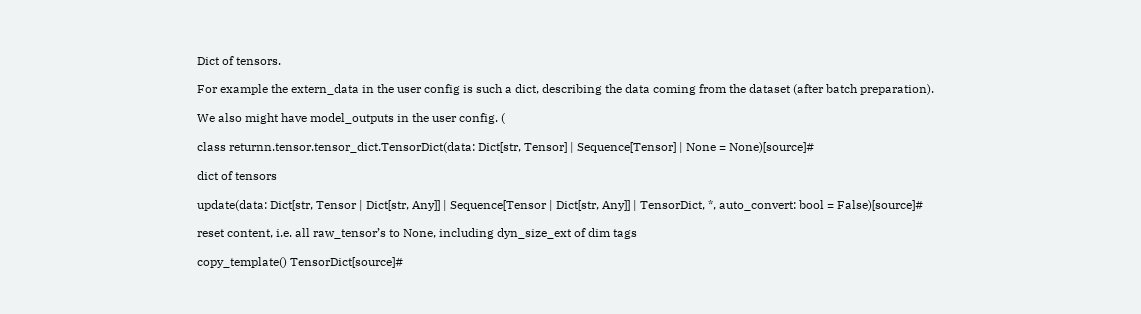Dict of tensors.

For example the extern_data in the user config is such a dict, describing the data coming from the dataset (after batch preparation).

We also might have model_outputs in the user config. (

class returnn.tensor.tensor_dict.TensorDict(data: Dict[str, Tensor] | Sequence[Tensor] | None = None)[source]#

dict of tensors

update(data: Dict[str, Tensor | Dict[str, Any]] | Sequence[Tensor | Dict[str, Any]] | TensorDict, *, auto_convert: bool = False)[source]#

reset content, i.e. all raw_tensor’s to None, including dyn_size_ext of dim tags

copy_template() TensorDict[source]#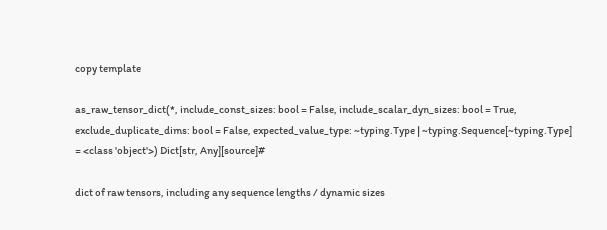copy template

as_raw_tensor_dict(*, include_const_sizes: bool = False, include_scalar_dyn_sizes: bool = True, exclude_duplicate_dims: bool = False, expected_value_type: ~typing.Type | ~typing.Sequence[~typing.Type] = <class 'object'>) Dict[str, Any][source]#

dict of raw tensors, including any sequence lengths / dynamic sizes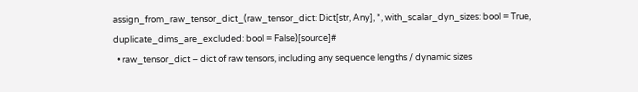assign_from_raw_tensor_dict_(raw_tensor_dict: Dict[str, Any], *, with_scalar_dyn_sizes: bool = True, duplicate_dims_are_excluded: bool = False)[source]#
  • raw_tensor_dict – dict of raw tensors, including any sequence lengths / dynamic sizes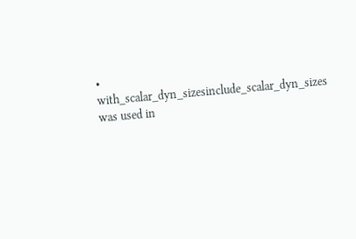• with_scalar_dyn_sizesinclude_scalar_dyn_sizes was used in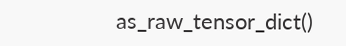as_raw_tensor_dict()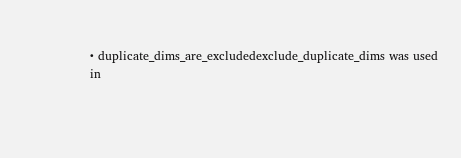• duplicate_dims_are_excludedexclude_duplicate_dims was used in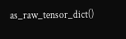as_raw_tensor_dict()